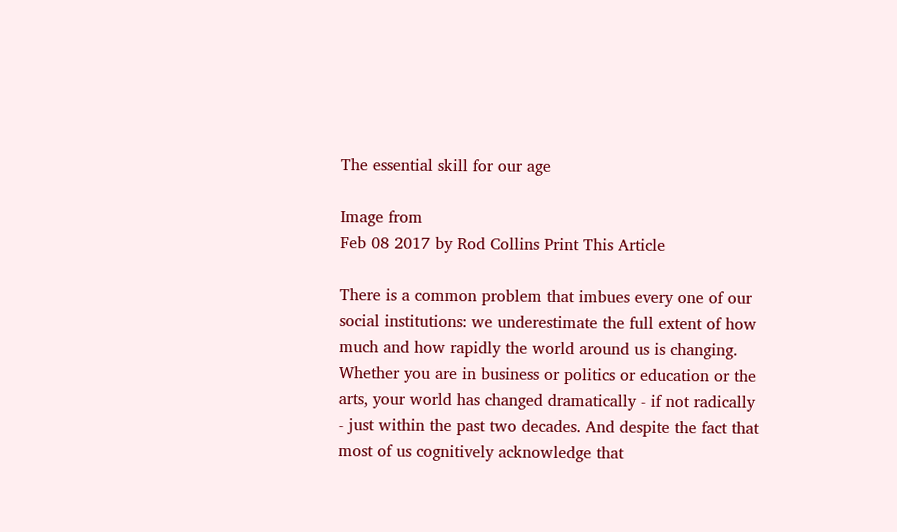The essential skill for our age

Image from
Feb 08 2017 by Rod Collins Print This Article

There is a common problem that imbues every one of our social institutions: we underestimate the full extent of how much and how rapidly the world around us is changing. Whether you are in business or politics or education or the arts, your world has changed dramatically - if not radically - just within the past two decades. And despite the fact that most of us cognitively acknowledge that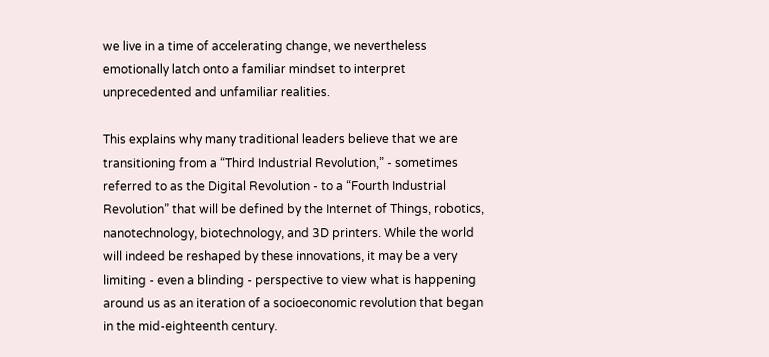we live in a time of accelerating change, we nevertheless emotionally latch onto a familiar mindset to interpret unprecedented and unfamiliar realities.

This explains why many traditional leaders believe that we are transitioning from a “Third Industrial Revolution,” - sometimes referred to as the Digital Revolution - to a “Fourth Industrial Revolution” that will be defined by the Internet of Things, robotics, nanotechnology, biotechnology, and 3D printers. While the world will indeed be reshaped by these innovations, it may be a very limiting - even a blinding - perspective to view what is happening around us as an iteration of a socioeconomic revolution that began in the mid-eighteenth century.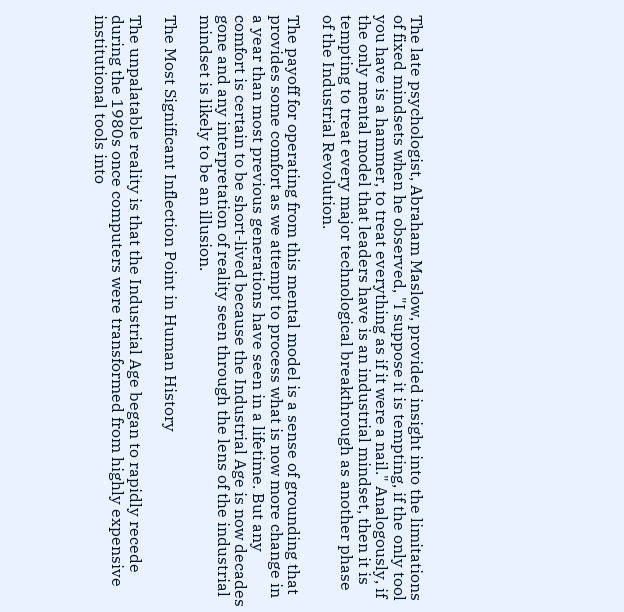The late psychologist, Abraham Maslow, provided insight into the limitations of fixed mindsets when he observed, "I suppose it is tempting, if the only tool you have is a hammer, to treat everything as if it were a nail." Analogously, if the only mental model that leaders have is an industrial mindset, then it is tempting to treat every major technological breakthrough as another phase of the Industrial Revolution.

The payoff for operating from this mental model is a sense of grounding that provides some comfort as we attempt to process what is now more change in a year than most previous generations have seen in a lifetime. But any comfort is certain to be short-lived because the Industrial Age is now decades gone and any interpretation of reality seen through the lens of the industrial mindset is likely to be an illusion.

The Most Significant Inflection Point in Human History

The unpalatable reality is that the Industrial Age began to rapidly recede during the 1980s once computers were transformed from highly expensive institutional tools into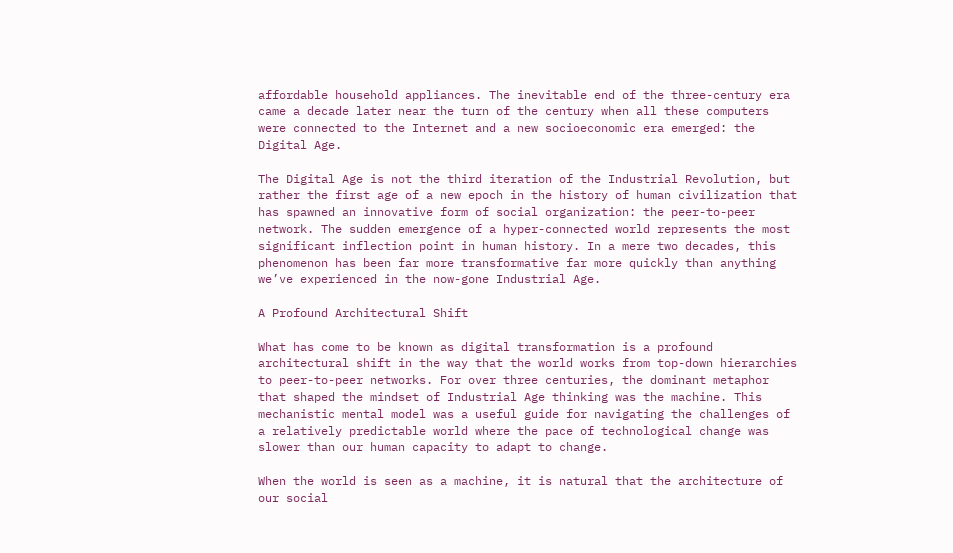affordable household appliances. The inevitable end of the three-century era came a decade later near the turn of the century when all these computers were connected to the Internet and a new socioeconomic era emerged: the Digital Age.

The Digital Age is not the third iteration of the Industrial Revolution, but rather the first age of a new epoch in the history of human civilization that has spawned an innovative form of social organization: the peer-to-peer network. The sudden emergence of a hyper-connected world represents the most significant inflection point in human history. In a mere two decades, this phenomenon has been far more transformative far more quickly than anything we’ve experienced in the now-gone Industrial Age.

A Profound Architectural Shift

What has come to be known as digital transformation is a profound architectural shift in the way that the world works from top-down hierarchies to peer-to-peer networks. For over three centuries, the dominant metaphor that shaped the mindset of Industrial Age thinking was the machine. This mechanistic mental model was a useful guide for navigating the challenges of a relatively predictable world where the pace of technological change was slower than our human capacity to adapt to change.

When the world is seen as a machine, it is natural that the architecture of our social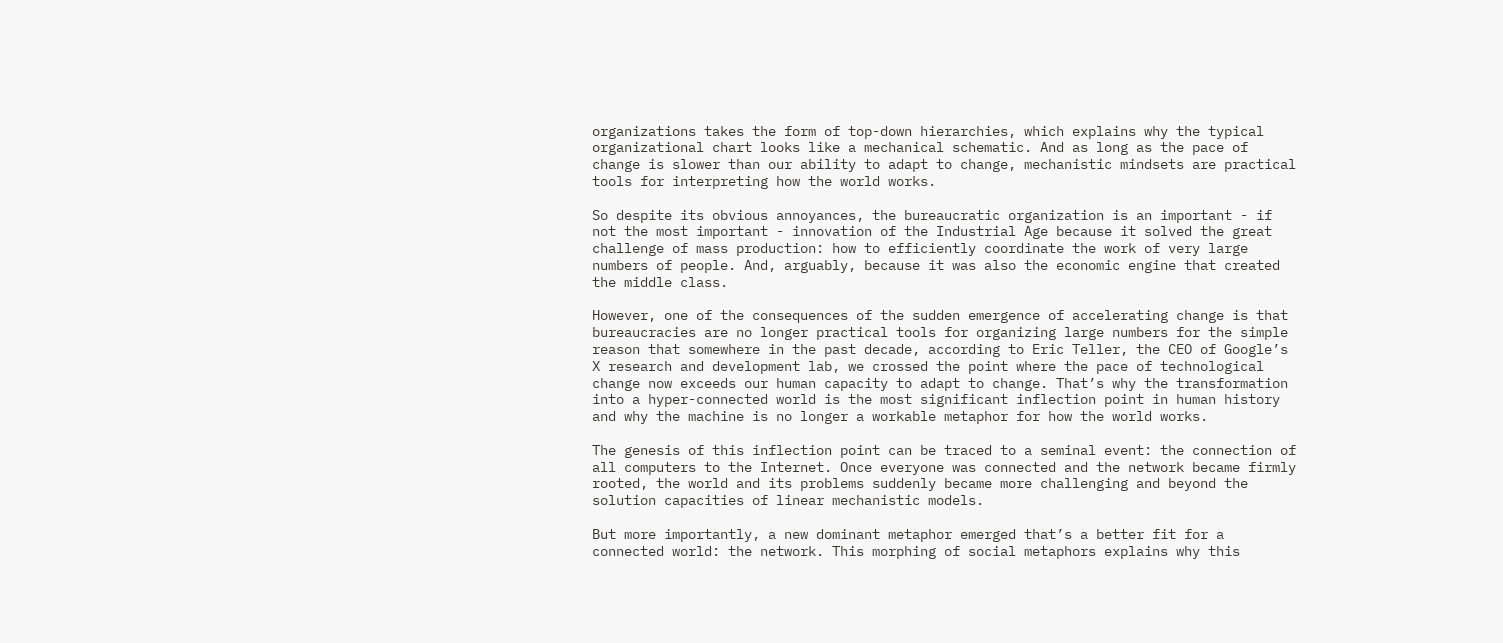organizations takes the form of top-down hierarchies, which explains why the typical organizational chart looks like a mechanical schematic. And as long as the pace of change is slower than our ability to adapt to change, mechanistic mindsets are practical tools for interpreting how the world works.

So despite its obvious annoyances, the bureaucratic organization is an important - if not the most important - innovation of the Industrial Age because it solved the great challenge of mass production: how to efficiently coordinate the work of very large numbers of people. And, arguably, because it was also the economic engine that created the middle class.

However, one of the consequences of the sudden emergence of accelerating change is that bureaucracies are no longer practical tools for organizing large numbers for the simple reason that somewhere in the past decade, according to Eric Teller, the CEO of Google’s X research and development lab, we crossed the point where the pace of technological change now exceeds our human capacity to adapt to change. That’s why the transformation into a hyper-connected world is the most significant inflection point in human history and why the machine is no longer a workable metaphor for how the world works.

The genesis of this inflection point can be traced to a seminal event: the connection of all computers to the Internet. Once everyone was connected and the network became firmly rooted, the world and its problems suddenly became more challenging and beyond the solution capacities of linear mechanistic models.

But more importantly, a new dominant metaphor emerged that’s a better fit for a connected world: the network. This morphing of social metaphors explains why this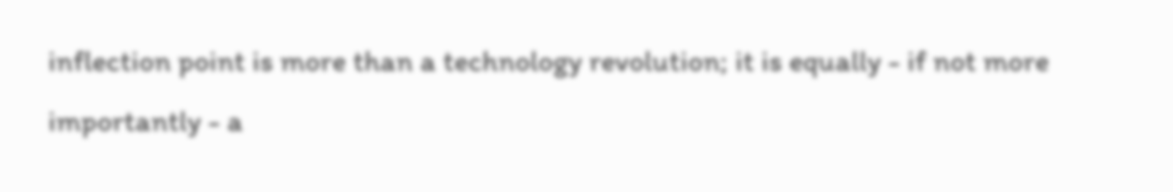inflection point is more than a technology revolution; it is equally - if not more importantly - a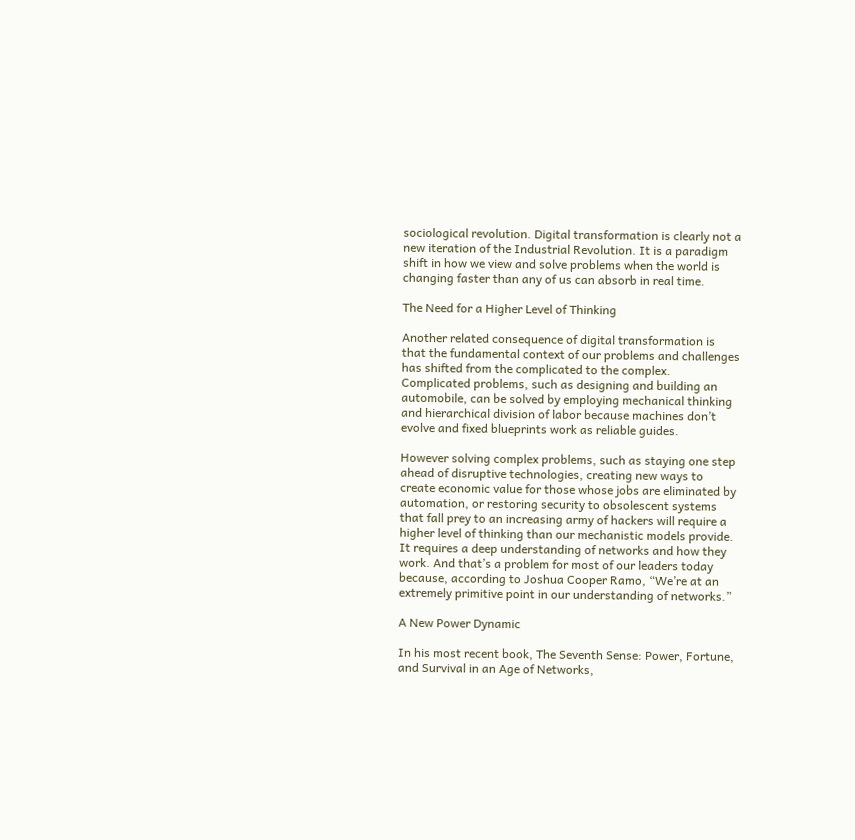sociological revolution. Digital transformation is clearly not a new iteration of the Industrial Revolution. It is a paradigm shift in how we view and solve problems when the world is changing faster than any of us can absorb in real time.

The Need for a Higher Level of Thinking

Another related consequence of digital transformation is that the fundamental context of our problems and challenges has shifted from the complicated to the complex. Complicated problems, such as designing and building an automobile, can be solved by employing mechanical thinking and hierarchical division of labor because machines don’t evolve and fixed blueprints work as reliable guides.

However solving complex problems, such as staying one step ahead of disruptive technologies, creating new ways to create economic value for those whose jobs are eliminated by automation, or restoring security to obsolescent systems that fall prey to an increasing army of hackers will require a higher level of thinking than our mechanistic models provide. It requires a deep understanding of networks and how they work. And that’s a problem for most of our leaders today because, according to Joshua Cooper Ramo, “We’re at an extremely primitive point in our understanding of networks.”

A New Power Dynamic

In his most recent book, The Seventh Sense: Power, Fortune, and Survival in an Age of Networks,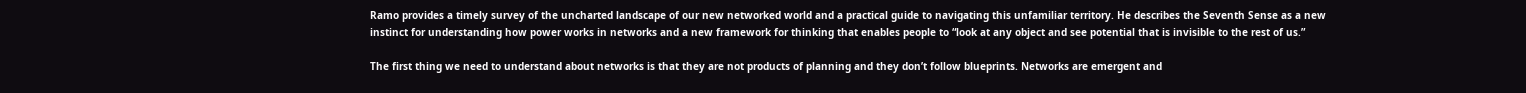Ramo provides a timely survey of the uncharted landscape of our new networked world and a practical guide to navigating this unfamiliar territory. He describes the Seventh Sense as a new instinct for understanding how power works in networks and a new framework for thinking that enables people to “look at any object and see potential that is invisible to the rest of us.”

The first thing we need to understand about networks is that they are not products of planning and they don’t follow blueprints. Networks are emergent and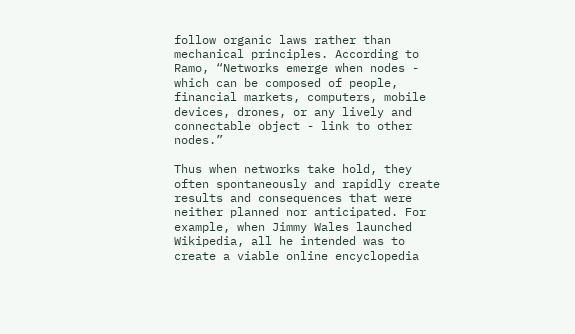follow organic laws rather than mechanical principles. According to Ramo, “Networks emerge when nodes - which can be composed of people, financial markets, computers, mobile devices, drones, or any lively and connectable object - link to other nodes.”

Thus when networks take hold, they often spontaneously and rapidly create results and consequences that were neither planned nor anticipated. For example, when Jimmy Wales launched Wikipedia, all he intended was to create a viable online encyclopedia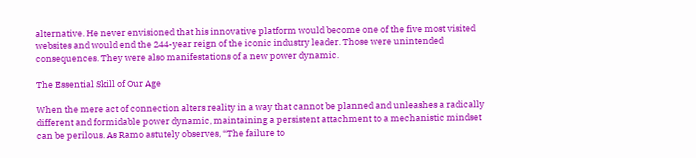alternative. He never envisioned that his innovative platform would become one of the five most visited websites and would end the 244-year reign of the iconic industry leader. Those were unintended consequences. They were also manifestations of a new power dynamic.

The Essential Skill of Our Age

When the mere act of connection alters reality in a way that cannot be planned and unleashes a radically different and formidable power dynamic, maintaining a persistent attachment to a mechanistic mindset can be perilous. As Ramo astutely observes, “The failure to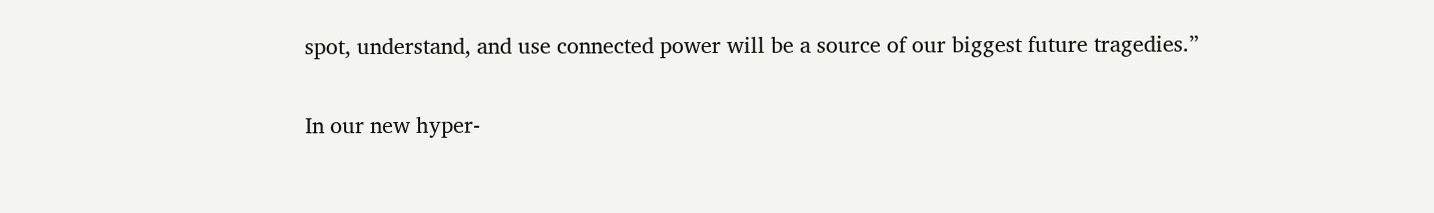spot, understand, and use connected power will be a source of our biggest future tragedies.”

In our new hyper-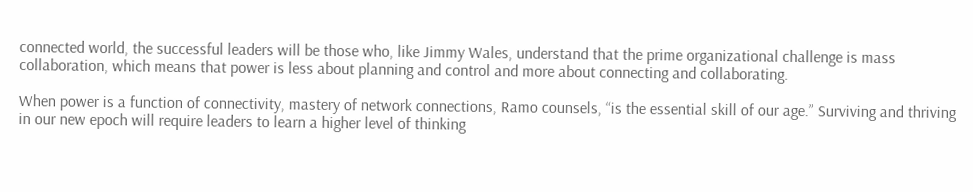connected world, the successful leaders will be those who, like Jimmy Wales, understand that the prime organizational challenge is mass collaboration, which means that power is less about planning and control and more about connecting and collaborating.

When power is a function of connectivity, mastery of network connections, Ramo counsels, “is the essential skill of our age.” Surviving and thriving in our new epoch will require leaders to learn a higher level of thinking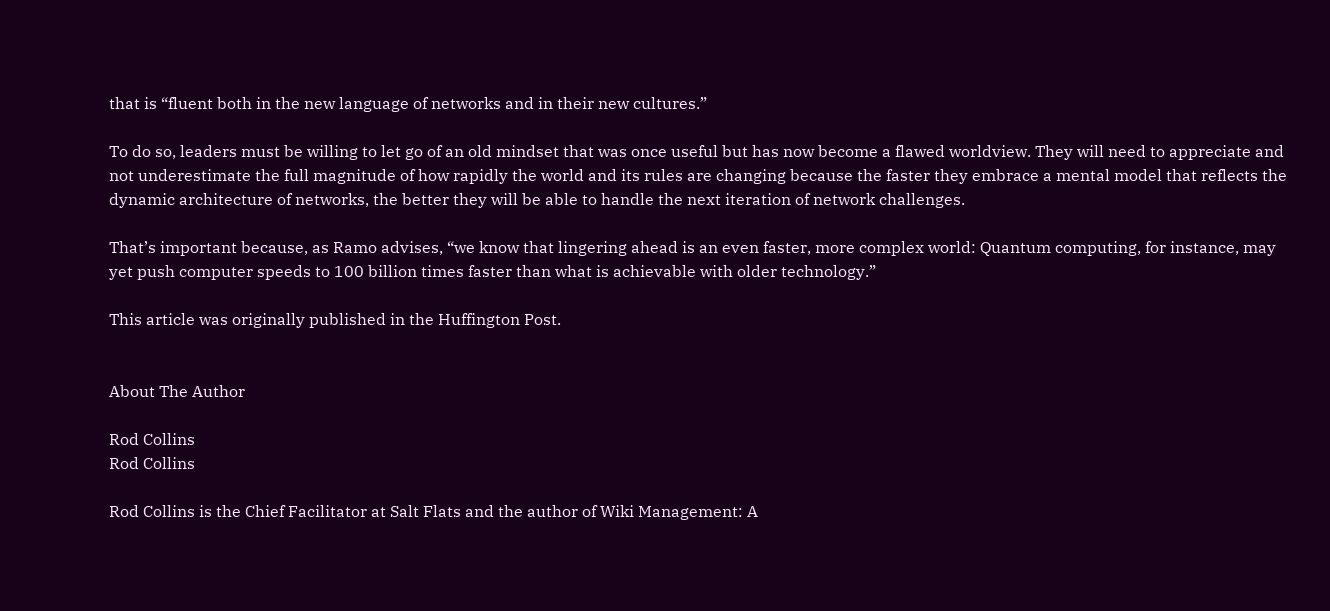that is “fluent both in the new language of networks and in their new cultures.”

To do so, leaders must be willing to let go of an old mindset that was once useful but has now become a flawed worldview. They will need to appreciate and not underestimate the full magnitude of how rapidly the world and its rules are changing because the faster they embrace a mental model that reflects the dynamic architecture of networks, the better they will be able to handle the next iteration of network challenges.

That’s important because, as Ramo advises, “we know that lingering ahead is an even faster, more complex world: Quantum computing, for instance, may yet push computer speeds to 100 billion times faster than what is achievable with older technology.”

This article was originally published in the Huffington Post.


About The Author

Rod Collins
Rod Collins

Rod Collins is the Chief Facilitator at Salt Flats and the author of Wiki Management: A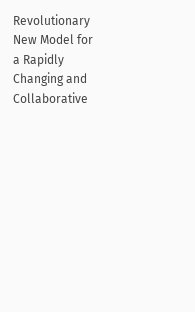Revolutionary New Model for a Rapidly Changing and Collaborative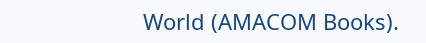World (AMACOM Books).